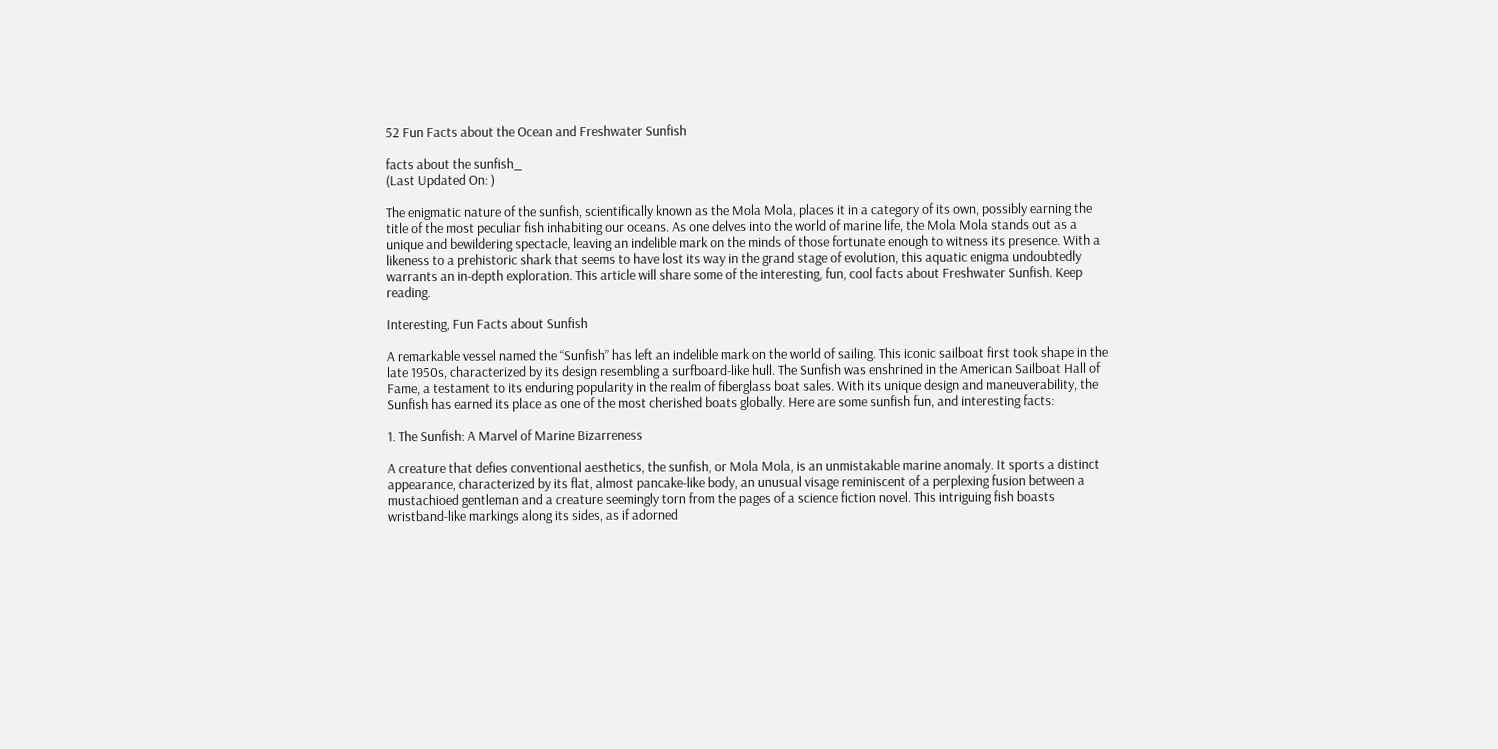52 Fun Facts about the Ocean and Freshwater Sunfish

facts about the sunfish_
(Last Updated On: )

The enigmatic nature of the sunfish, scientifically known as the Mola Mola, places it in a category of its own, possibly earning the title of the most peculiar fish inhabiting our oceans. As one delves into the world of marine life, the Mola Mola stands out as a unique and bewildering spectacle, leaving an indelible mark on the minds of those fortunate enough to witness its presence. With a likeness to a prehistoric shark that seems to have lost its way in the grand stage of evolution, this aquatic enigma undoubtedly warrants an in-depth exploration. This article will share some of the interesting, fun, cool facts about Freshwater Sunfish. Keep reading.

Interesting, Fun Facts about Sunfish

A remarkable vessel named the “Sunfish” has left an indelible mark on the world of sailing. This iconic sailboat first took shape in the late 1950s, characterized by its design resembling a surfboard-like hull. The Sunfish was enshrined in the American Sailboat Hall of Fame, a testament to its enduring popularity in the realm of fiberglass boat sales. With its unique design and maneuverability, the Sunfish has earned its place as one of the most cherished boats globally. Here are some sunfish fun, and interesting facts:

1. The Sunfish: A Marvel of Marine Bizarreness

A creature that defies conventional aesthetics, the sunfish, or Mola Mola, is an unmistakable marine anomaly. It sports a distinct appearance, characterized by its flat, almost pancake-like body, an unusual visage reminiscent of a perplexing fusion between a mustachioed gentleman and a creature seemingly torn from the pages of a science fiction novel. This intriguing fish boasts wristband-like markings along its sides, as if adorned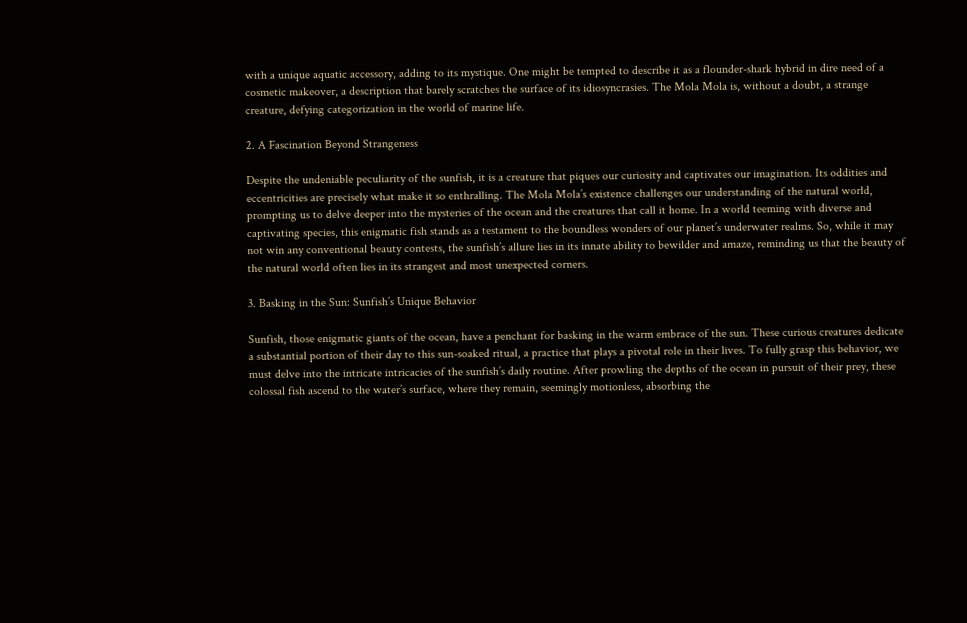with a unique aquatic accessory, adding to its mystique. One might be tempted to describe it as a flounder-shark hybrid in dire need of a cosmetic makeover, a description that barely scratches the surface of its idiosyncrasies. The Mola Mola is, without a doubt, a strange creature, defying categorization in the world of marine life.

2. A Fascination Beyond Strangeness

Despite the undeniable peculiarity of the sunfish, it is a creature that piques our curiosity and captivates our imagination. Its oddities and eccentricities are precisely what make it so enthralling. The Mola Mola’s existence challenges our understanding of the natural world, prompting us to delve deeper into the mysteries of the ocean and the creatures that call it home. In a world teeming with diverse and captivating species, this enigmatic fish stands as a testament to the boundless wonders of our planet’s underwater realms. So, while it may not win any conventional beauty contests, the sunfish’s allure lies in its innate ability to bewilder and amaze, reminding us that the beauty of the natural world often lies in its strangest and most unexpected corners.

3. Basking in the Sun: Sunfish’s Unique Behavior

Sunfish, those enigmatic giants of the ocean, have a penchant for basking in the warm embrace of the sun. These curious creatures dedicate a substantial portion of their day to this sun-soaked ritual, a practice that plays a pivotal role in their lives. To fully grasp this behavior, we must delve into the intricate intricacies of the sunfish’s daily routine. After prowling the depths of the ocean in pursuit of their prey, these colossal fish ascend to the water’s surface, where they remain, seemingly motionless, absorbing the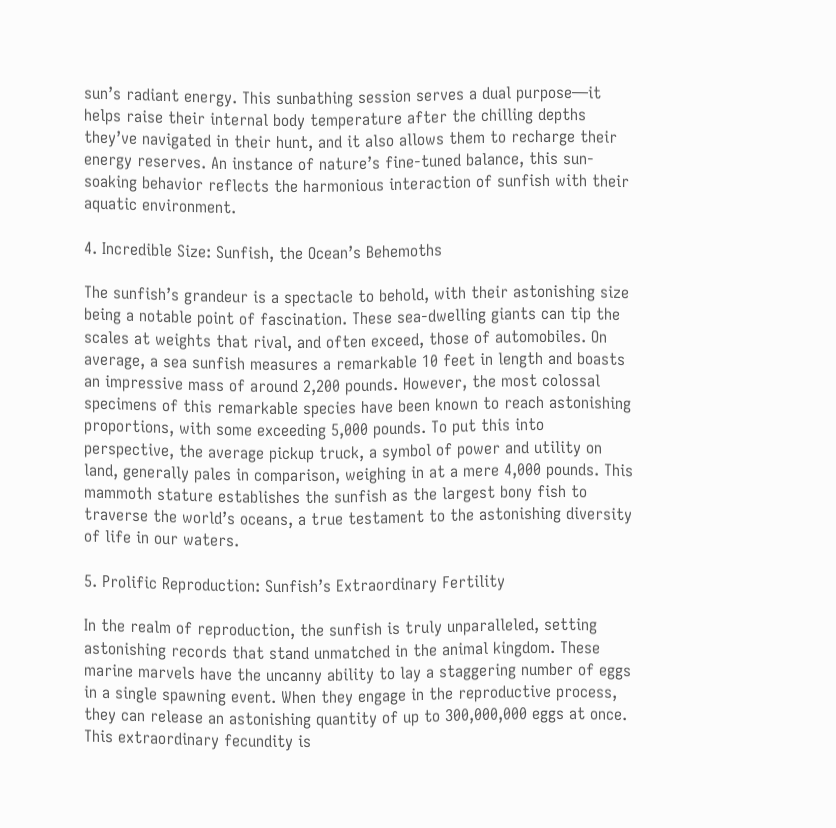sun’s radiant energy. This sunbathing session serves a dual purpose—it helps raise their internal body temperature after the chilling depths they’ve navigated in their hunt, and it also allows them to recharge their energy reserves. An instance of nature’s fine-tuned balance, this sun-soaking behavior reflects the harmonious interaction of sunfish with their aquatic environment.

4. Incredible Size: Sunfish, the Ocean’s Behemoths

The sunfish’s grandeur is a spectacle to behold, with their astonishing size being a notable point of fascination. These sea-dwelling giants can tip the scales at weights that rival, and often exceed, those of automobiles. On average, a sea sunfish measures a remarkable 10 feet in length and boasts an impressive mass of around 2,200 pounds. However, the most colossal specimens of this remarkable species have been known to reach astonishing proportions, with some exceeding 5,000 pounds. To put this into perspective, the average pickup truck, a symbol of power and utility on land, generally pales in comparison, weighing in at a mere 4,000 pounds. This mammoth stature establishes the sunfish as the largest bony fish to traverse the world’s oceans, a true testament to the astonishing diversity of life in our waters.

5. Prolific Reproduction: Sunfish’s Extraordinary Fertility

In the realm of reproduction, the sunfish is truly unparalleled, setting astonishing records that stand unmatched in the animal kingdom. These marine marvels have the uncanny ability to lay a staggering number of eggs in a single spawning event. When they engage in the reproductive process, they can release an astonishing quantity of up to 300,000,000 eggs at once. This extraordinary fecundity is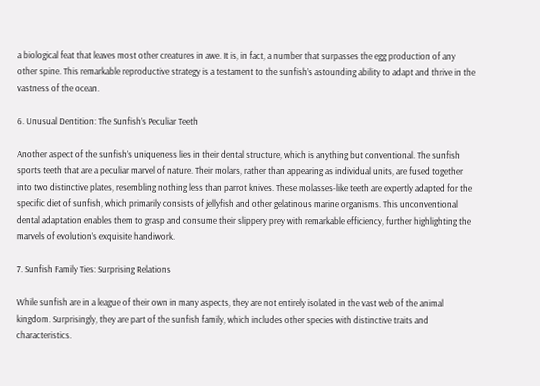a biological feat that leaves most other creatures in awe. It is, in fact, a number that surpasses the egg production of any other spine. This remarkable reproductive strategy is a testament to the sunfish’s astounding ability to adapt and thrive in the vastness of the ocean.

6. Unusual Dentition: The Sunfish’s Peculiar Teeth

Another aspect of the sunfish’s uniqueness lies in their dental structure, which is anything but conventional. The sunfish sports teeth that are a peculiar marvel of nature. Their molars, rather than appearing as individual units, are fused together into two distinctive plates, resembling nothing less than parrot knives. These molasses-like teeth are expertly adapted for the specific diet of sunfish, which primarily consists of jellyfish and other gelatinous marine organisms. This unconventional dental adaptation enables them to grasp and consume their slippery prey with remarkable efficiency, further highlighting the marvels of evolution’s exquisite handiwork.

7. Sunfish Family Ties: Surprising Relations

While sunfish are in a league of their own in many aspects, they are not entirely isolated in the vast web of the animal kingdom. Surprisingly, they are part of the sunfish family, which includes other species with distinctive traits and characteristics.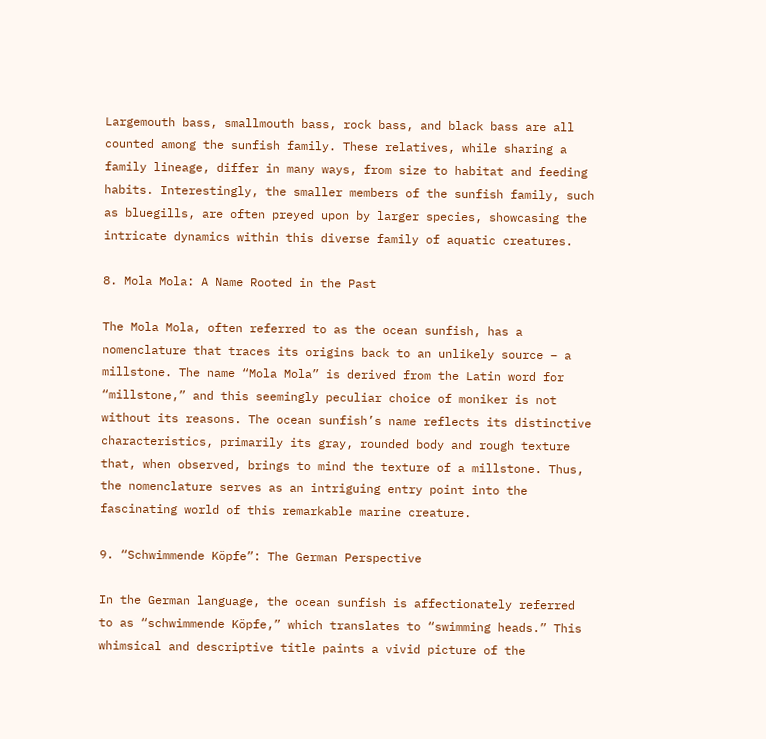Largemouth bass, smallmouth bass, rock bass, and black bass are all counted among the sunfish family. These relatives, while sharing a family lineage, differ in many ways, from size to habitat and feeding habits. Interestingly, the smaller members of the sunfish family, such as bluegills, are often preyed upon by larger species, showcasing the intricate dynamics within this diverse family of aquatic creatures.

8. Mola Mola: A Name Rooted in the Past

The Mola Mola, often referred to as the ocean sunfish, has a nomenclature that traces its origins back to an unlikely source – a millstone. The name “Mola Mola” is derived from the Latin word for “millstone,” and this seemingly peculiar choice of moniker is not without its reasons. The ocean sunfish’s name reflects its distinctive characteristics, primarily its gray, rounded body and rough texture that, when observed, brings to mind the texture of a millstone. Thus, the nomenclature serves as an intriguing entry point into the fascinating world of this remarkable marine creature.

9. “Schwimmende Köpfe”: The German Perspective

In the German language, the ocean sunfish is affectionately referred to as “schwimmende Köpfe,” which translates to “swimming heads.” This whimsical and descriptive title paints a vivid picture of the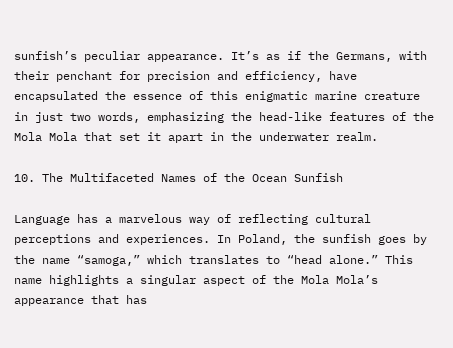sunfish’s peculiar appearance. It’s as if the Germans, with their penchant for precision and efficiency, have encapsulated the essence of this enigmatic marine creature in just two words, emphasizing the head-like features of the Mola Mola that set it apart in the underwater realm.

10. The Multifaceted Names of the Ocean Sunfish

Language has a marvelous way of reflecting cultural perceptions and experiences. In Poland, the sunfish goes by the name “samoga,” which translates to “head alone.” This name highlights a singular aspect of the Mola Mola’s appearance that has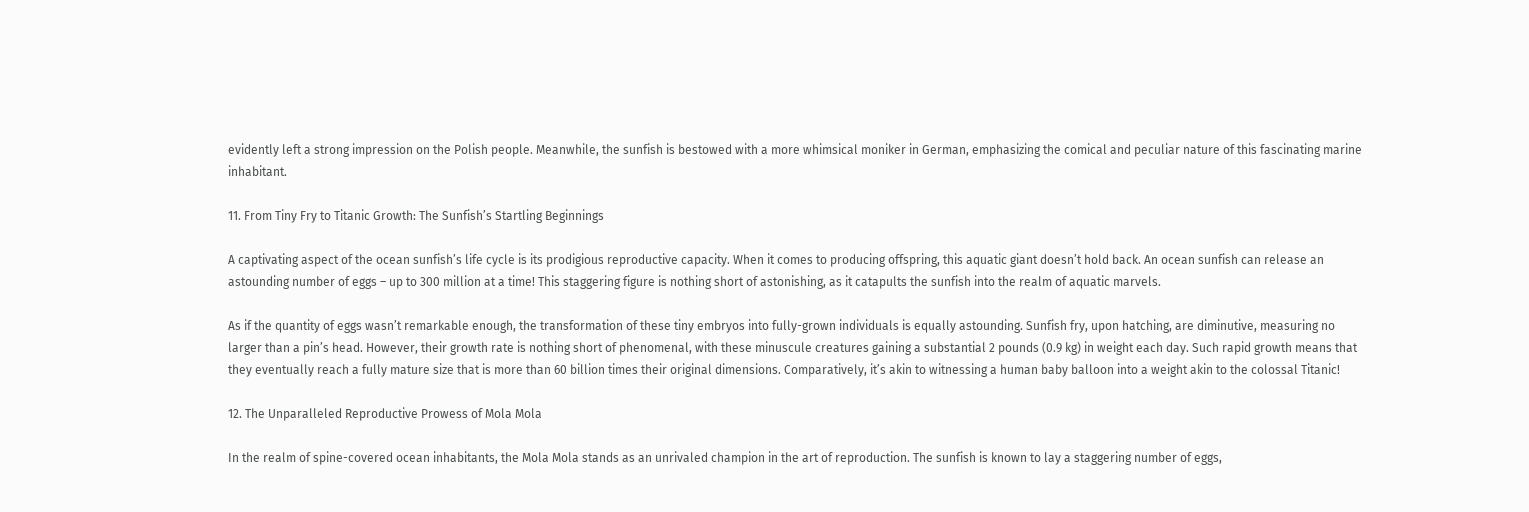evidently left a strong impression on the Polish people. Meanwhile, the sunfish is bestowed with a more whimsical moniker in German, emphasizing the comical and peculiar nature of this fascinating marine inhabitant.

11. From Tiny Fry to Titanic Growth: The Sunfish’s Startling Beginnings

A captivating aspect of the ocean sunfish’s life cycle is its prodigious reproductive capacity. When it comes to producing offspring, this aquatic giant doesn’t hold back. An ocean sunfish can release an astounding number of eggs – up to 300 million at a time! This staggering figure is nothing short of astonishing, as it catapults the sunfish into the realm of aquatic marvels.

As if the quantity of eggs wasn’t remarkable enough, the transformation of these tiny embryos into fully-grown individuals is equally astounding. Sunfish fry, upon hatching, are diminutive, measuring no larger than a pin’s head. However, their growth rate is nothing short of phenomenal, with these minuscule creatures gaining a substantial 2 pounds (0.9 kg) in weight each day. Such rapid growth means that they eventually reach a fully mature size that is more than 60 billion times their original dimensions. Comparatively, it’s akin to witnessing a human baby balloon into a weight akin to the colossal Titanic!

12. The Unparalleled Reproductive Prowess of Mola Mola

In the realm of spine-covered ocean inhabitants, the Mola Mola stands as an unrivaled champion in the art of reproduction. The sunfish is known to lay a staggering number of eggs,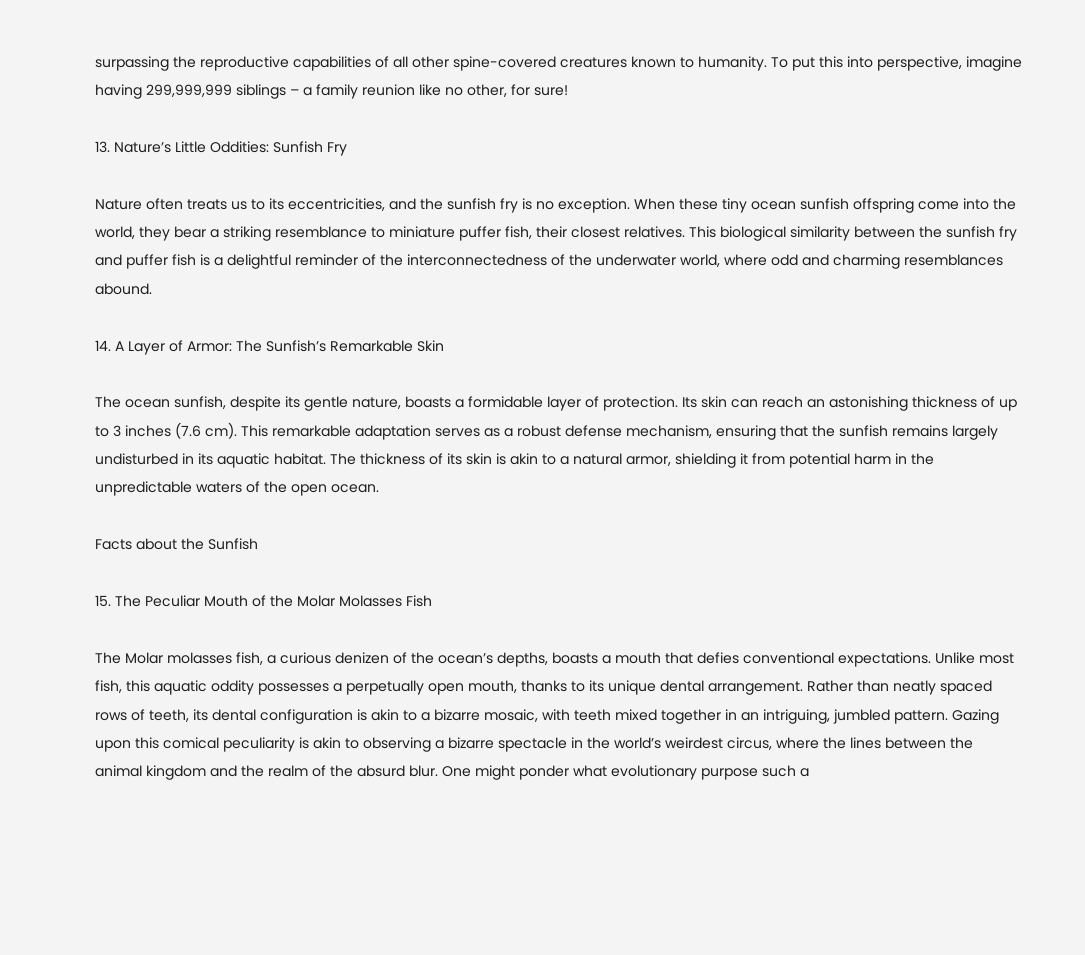surpassing the reproductive capabilities of all other spine-covered creatures known to humanity. To put this into perspective, imagine having 299,999,999 siblings – a family reunion like no other, for sure!

13. Nature’s Little Oddities: Sunfish Fry

Nature often treats us to its eccentricities, and the sunfish fry is no exception. When these tiny ocean sunfish offspring come into the world, they bear a striking resemblance to miniature puffer fish, their closest relatives. This biological similarity between the sunfish fry and puffer fish is a delightful reminder of the interconnectedness of the underwater world, where odd and charming resemblances abound.

14. A Layer of Armor: The Sunfish’s Remarkable Skin

The ocean sunfish, despite its gentle nature, boasts a formidable layer of protection. Its skin can reach an astonishing thickness of up to 3 inches (7.6 cm). This remarkable adaptation serves as a robust defense mechanism, ensuring that the sunfish remains largely undisturbed in its aquatic habitat. The thickness of its skin is akin to a natural armor, shielding it from potential harm in the unpredictable waters of the open ocean.

Facts about the Sunfish

15. The Peculiar Mouth of the Molar Molasses Fish

The Molar molasses fish, a curious denizen of the ocean’s depths, boasts a mouth that defies conventional expectations. Unlike most fish, this aquatic oddity possesses a perpetually open mouth, thanks to its unique dental arrangement. Rather than neatly spaced rows of teeth, its dental configuration is akin to a bizarre mosaic, with teeth mixed together in an intriguing, jumbled pattern. Gazing upon this comical peculiarity is akin to observing a bizarre spectacle in the world’s weirdest circus, where the lines between the animal kingdom and the realm of the absurd blur. One might ponder what evolutionary purpose such a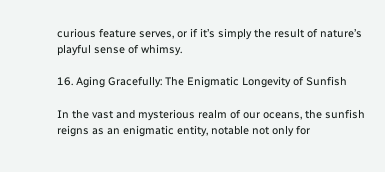curious feature serves, or if it’s simply the result of nature’s playful sense of whimsy.

16. Aging Gracefully: The Enigmatic Longevity of Sunfish

In the vast and mysterious realm of our oceans, the sunfish reigns as an enigmatic entity, notable not only for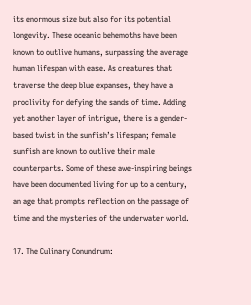its enormous size but also for its potential longevity. These oceanic behemoths have been known to outlive humans, surpassing the average human lifespan with ease. As creatures that traverse the deep blue expanses, they have a proclivity for defying the sands of time. Adding yet another layer of intrigue, there is a gender-based twist in the sunfish’s lifespan; female sunfish are known to outlive their male counterparts. Some of these awe-inspiring beings have been documented living for up to a century, an age that prompts reflection on the passage of time and the mysteries of the underwater world.

17. The Culinary Conundrum: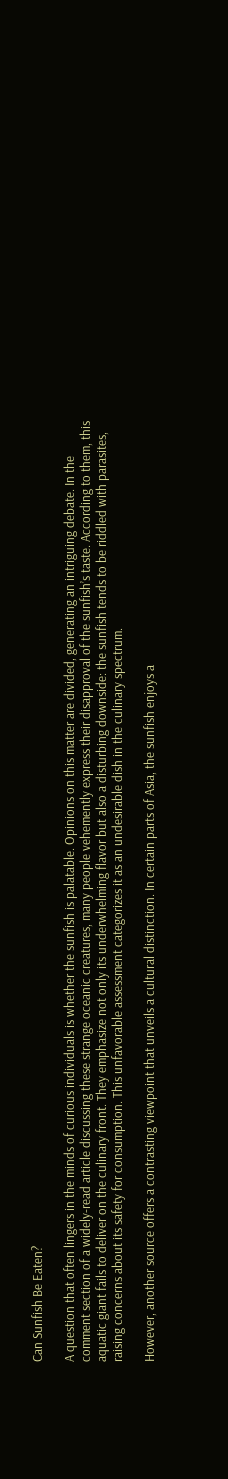Can Sunfish Be Eaten?

A question that often lingers in the minds of curious individuals is whether the sunfish is palatable. Opinions on this matter are divided, generating an intriguing debate. In the comment section of a widely-read article discussing these strange oceanic creatures, many people vehemently express their disapproval of the sunfish’s taste. According to them, this aquatic giant fails to deliver on the culinary front. They emphasize not only its underwhelming flavor but also a disturbing downside: the sunfish tends to be riddled with parasites, raising concerns about its safety for consumption. This unfavorable assessment categorizes it as an undesirable dish in the culinary spectrum.

However, another source offers a contrasting viewpoint that unveils a cultural distinction. In certain parts of Asia, the sunfish enjoys a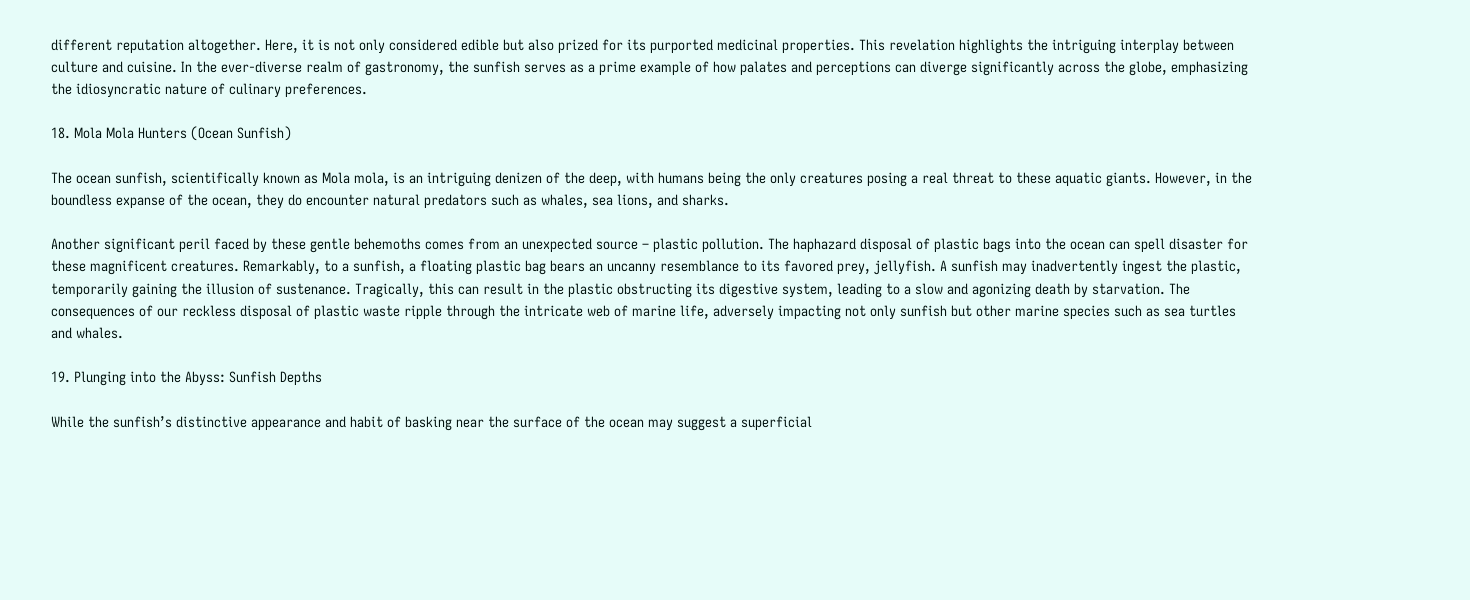different reputation altogether. Here, it is not only considered edible but also prized for its purported medicinal properties. This revelation highlights the intriguing interplay between culture and cuisine. In the ever-diverse realm of gastronomy, the sunfish serves as a prime example of how palates and perceptions can diverge significantly across the globe, emphasizing the idiosyncratic nature of culinary preferences.

18. Mola Mola Hunters (Ocean Sunfish)

The ocean sunfish, scientifically known as Mola mola, is an intriguing denizen of the deep, with humans being the only creatures posing a real threat to these aquatic giants. However, in the boundless expanse of the ocean, they do encounter natural predators such as whales, sea lions, and sharks.

Another significant peril faced by these gentle behemoths comes from an unexpected source – plastic pollution. The haphazard disposal of plastic bags into the ocean can spell disaster for these magnificent creatures. Remarkably, to a sunfish, a floating plastic bag bears an uncanny resemblance to its favored prey, jellyfish. A sunfish may inadvertently ingest the plastic, temporarily gaining the illusion of sustenance. Tragically, this can result in the plastic obstructing its digestive system, leading to a slow and agonizing death by starvation. The consequences of our reckless disposal of plastic waste ripple through the intricate web of marine life, adversely impacting not only sunfish but other marine species such as sea turtles and whales.

19. Plunging into the Abyss: Sunfish Depths

While the sunfish’s distinctive appearance and habit of basking near the surface of the ocean may suggest a superficial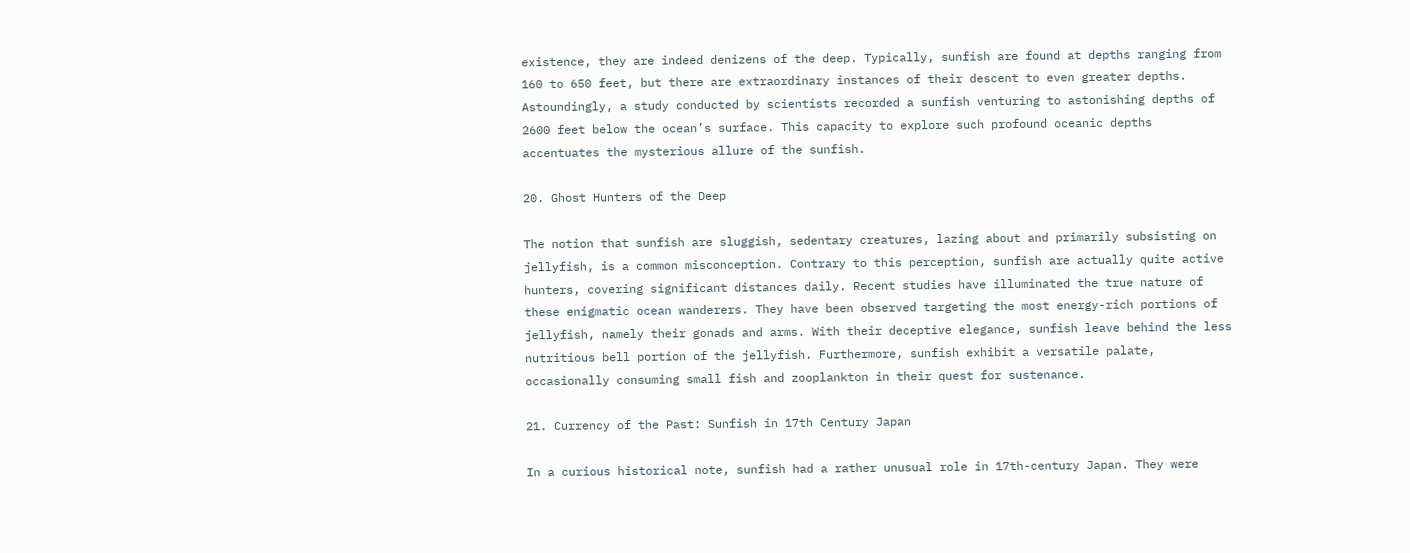existence, they are indeed denizens of the deep. Typically, sunfish are found at depths ranging from 160 to 650 feet, but there are extraordinary instances of their descent to even greater depths. Astoundingly, a study conducted by scientists recorded a sunfish venturing to astonishing depths of 2600 feet below the ocean’s surface. This capacity to explore such profound oceanic depths accentuates the mysterious allure of the sunfish.

20. Ghost Hunters of the Deep

The notion that sunfish are sluggish, sedentary creatures, lazing about and primarily subsisting on jellyfish, is a common misconception. Contrary to this perception, sunfish are actually quite active hunters, covering significant distances daily. Recent studies have illuminated the true nature of these enigmatic ocean wanderers. They have been observed targeting the most energy-rich portions of jellyfish, namely their gonads and arms. With their deceptive elegance, sunfish leave behind the less nutritious bell portion of the jellyfish. Furthermore, sunfish exhibit a versatile palate, occasionally consuming small fish and zooplankton in their quest for sustenance.

21. Currency of the Past: Sunfish in 17th Century Japan

In a curious historical note, sunfish had a rather unusual role in 17th-century Japan. They were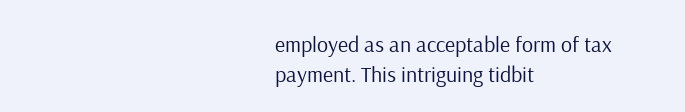employed as an acceptable form of tax payment. This intriguing tidbit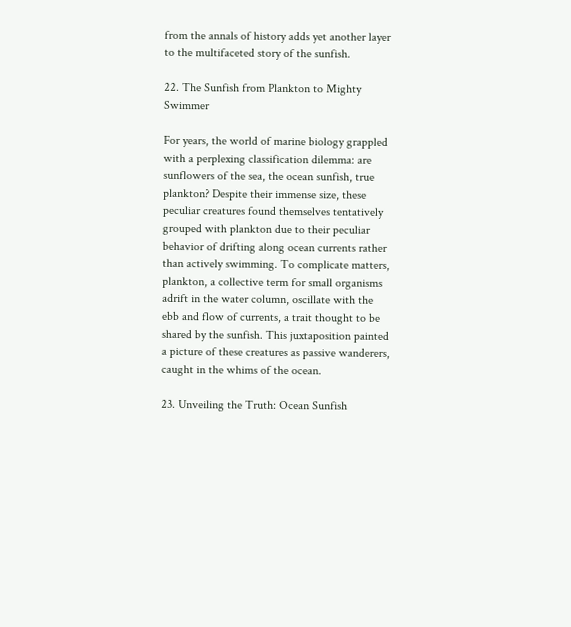from the annals of history adds yet another layer to the multifaceted story of the sunfish.

22. The Sunfish from Plankton to Mighty Swimmer

For years, the world of marine biology grappled with a perplexing classification dilemma: are sunflowers of the sea, the ocean sunfish, true plankton? Despite their immense size, these peculiar creatures found themselves tentatively grouped with plankton due to their peculiar behavior of drifting along ocean currents rather than actively swimming. To complicate matters, plankton, a collective term for small organisms adrift in the water column, oscillate with the ebb and flow of currents, a trait thought to be shared by the sunfish. This juxtaposition painted a picture of these creatures as passive wanderers, caught in the whims of the ocean.

23. Unveiling the Truth: Ocean Sunfish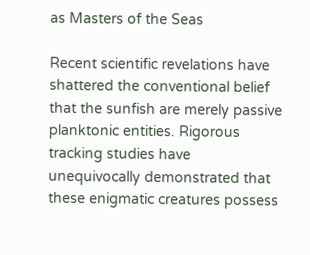as Masters of the Seas

Recent scientific revelations have shattered the conventional belief that the sunfish are merely passive planktonic entities. Rigorous tracking studies have unequivocally demonstrated that these enigmatic creatures possess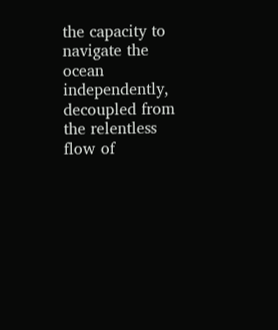the capacity to navigate the ocean independently, decoupled from the relentless flow of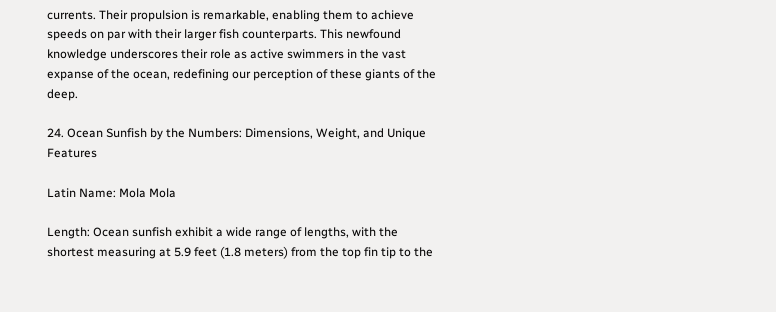currents. Their propulsion is remarkable, enabling them to achieve speeds on par with their larger fish counterparts. This newfound knowledge underscores their role as active swimmers in the vast expanse of the ocean, redefining our perception of these giants of the deep.

24. Ocean Sunfish by the Numbers: Dimensions, Weight, and Unique Features

Latin Name: Mola Mola

Length: Ocean sunfish exhibit a wide range of lengths, with the shortest measuring at 5.9 feet (1.8 meters) from the top fin tip to the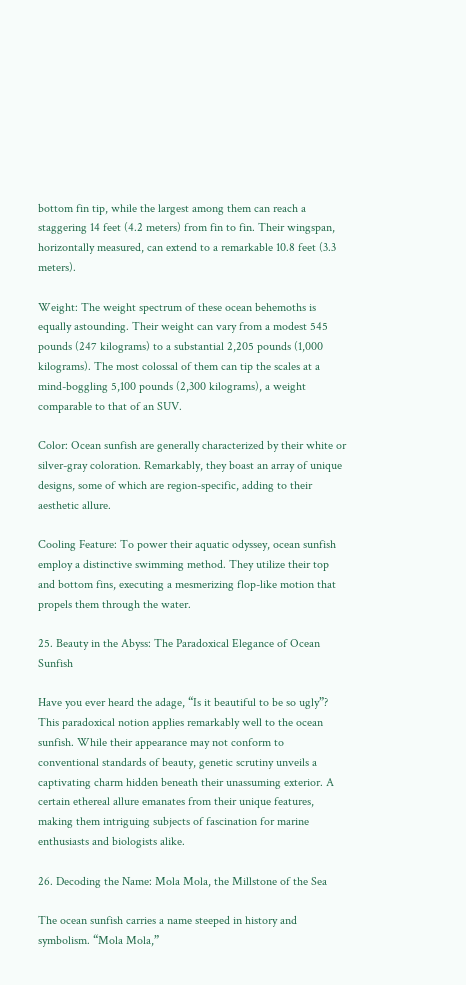bottom fin tip, while the largest among them can reach a staggering 14 feet (4.2 meters) from fin to fin. Their wingspan, horizontally measured, can extend to a remarkable 10.8 feet (3.3 meters).

Weight: The weight spectrum of these ocean behemoths is equally astounding. Their weight can vary from a modest 545 pounds (247 kilograms) to a substantial 2,205 pounds (1,000 kilograms). The most colossal of them can tip the scales at a mind-boggling 5,100 pounds (2,300 kilograms), a weight comparable to that of an SUV.

Color: Ocean sunfish are generally characterized by their white or silver-gray coloration. Remarkably, they boast an array of unique designs, some of which are region-specific, adding to their aesthetic allure.

Cooling Feature: To power their aquatic odyssey, ocean sunfish employ a distinctive swimming method. They utilize their top and bottom fins, executing a mesmerizing flop-like motion that propels them through the water.

25. Beauty in the Abyss: The Paradoxical Elegance of Ocean Sunfish

Have you ever heard the adage, “Is it beautiful to be so ugly”? This paradoxical notion applies remarkably well to the ocean sunfish. While their appearance may not conform to conventional standards of beauty, genetic scrutiny unveils a captivating charm hidden beneath their unassuming exterior. A certain ethereal allure emanates from their unique features, making them intriguing subjects of fascination for marine enthusiasts and biologists alike.

26. Decoding the Name: Mola Mola, the Millstone of the Sea

The ocean sunfish carries a name steeped in history and symbolism. “Mola Mola,”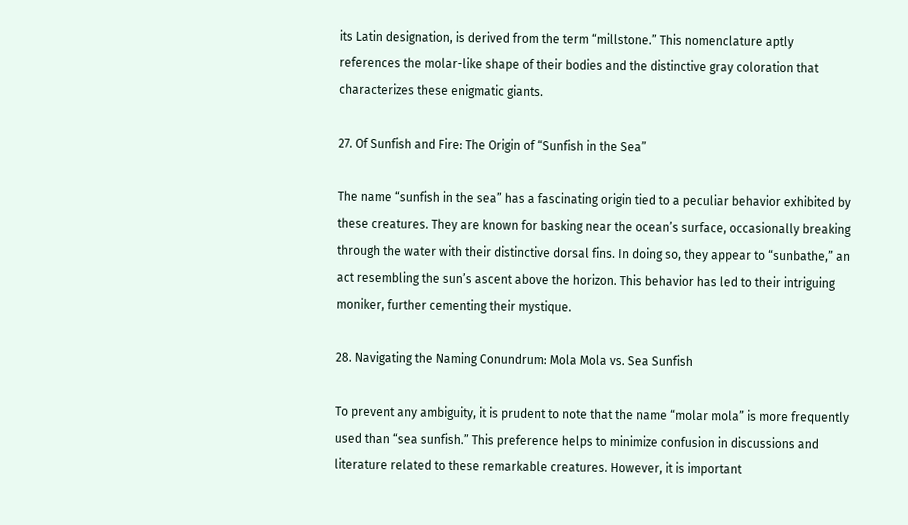its Latin designation, is derived from the term “millstone.” This nomenclature aptly references the molar-like shape of their bodies and the distinctive gray coloration that characterizes these enigmatic giants.

27. Of Sunfish and Fire: The Origin of “Sunfish in the Sea”

The name “sunfish in the sea” has a fascinating origin tied to a peculiar behavior exhibited by these creatures. They are known for basking near the ocean’s surface, occasionally breaking through the water with their distinctive dorsal fins. In doing so, they appear to “sunbathe,” an act resembling the sun’s ascent above the horizon. This behavior has led to their intriguing moniker, further cementing their mystique.

28. Navigating the Naming Conundrum: Mola Mola vs. Sea Sunfish

To prevent any ambiguity, it is prudent to note that the name “molar mola” is more frequently used than “sea sunfish.” This preference helps to minimize confusion in discussions and literature related to these remarkable creatures. However, it is important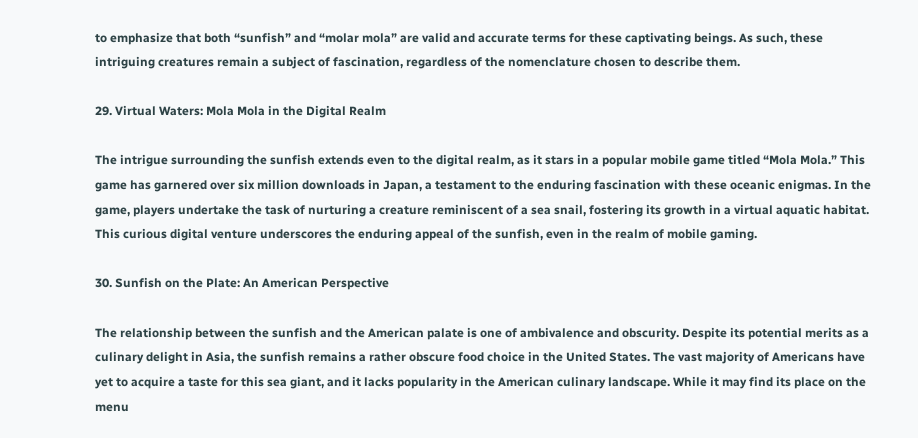to emphasize that both “sunfish” and “molar mola” are valid and accurate terms for these captivating beings. As such, these intriguing creatures remain a subject of fascination, regardless of the nomenclature chosen to describe them.

29. Virtual Waters: Mola Mola in the Digital Realm

The intrigue surrounding the sunfish extends even to the digital realm, as it stars in a popular mobile game titled “Mola Mola.” This game has garnered over six million downloads in Japan, a testament to the enduring fascination with these oceanic enigmas. In the game, players undertake the task of nurturing a creature reminiscent of a sea snail, fostering its growth in a virtual aquatic habitat. This curious digital venture underscores the enduring appeal of the sunfish, even in the realm of mobile gaming.

30. Sunfish on the Plate: An American Perspective

The relationship between the sunfish and the American palate is one of ambivalence and obscurity. Despite its potential merits as a culinary delight in Asia, the sunfish remains a rather obscure food choice in the United States. The vast majority of Americans have yet to acquire a taste for this sea giant, and it lacks popularity in the American culinary landscape. While it may find its place on the menu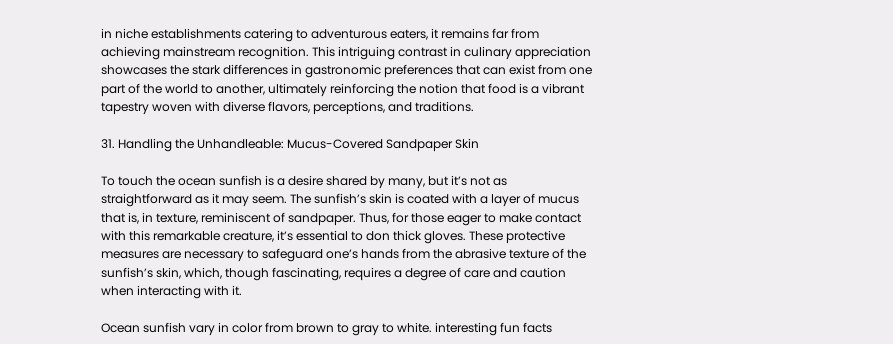in niche establishments catering to adventurous eaters, it remains far from achieving mainstream recognition. This intriguing contrast in culinary appreciation showcases the stark differences in gastronomic preferences that can exist from one part of the world to another, ultimately reinforcing the notion that food is a vibrant tapestry woven with diverse flavors, perceptions, and traditions.

31. Handling the Unhandleable: Mucus-Covered Sandpaper Skin

To touch the ocean sunfish is a desire shared by many, but it’s not as straightforward as it may seem. The sunfish’s skin is coated with a layer of mucus that is, in texture, reminiscent of sandpaper. Thus, for those eager to make contact with this remarkable creature, it’s essential to don thick gloves. These protective measures are necessary to safeguard one’s hands from the abrasive texture of the sunfish’s skin, which, though fascinating, requires a degree of care and caution when interacting with it.

Ocean sunfish vary in color from brown to gray to white. interesting fun facts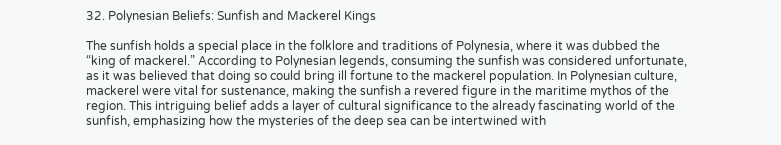32. Polynesian Beliefs: Sunfish and Mackerel Kings

The sunfish holds a special place in the folklore and traditions of Polynesia, where it was dubbed the “king of mackerel.” According to Polynesian legends, consuming the sunfish was considered unfortunate, as it was believed that doing so could bring ill fortune to the mackerel population. In Polynesian culture, mackerel were vital for sustenance, making the sunfish a revered figure in the maritime mythos of the region. This intriguing belief adds a layer of cultural significance to the already fascinating world of the sunfish, emphasizing how the mysteries of the deep sea can be intertwined with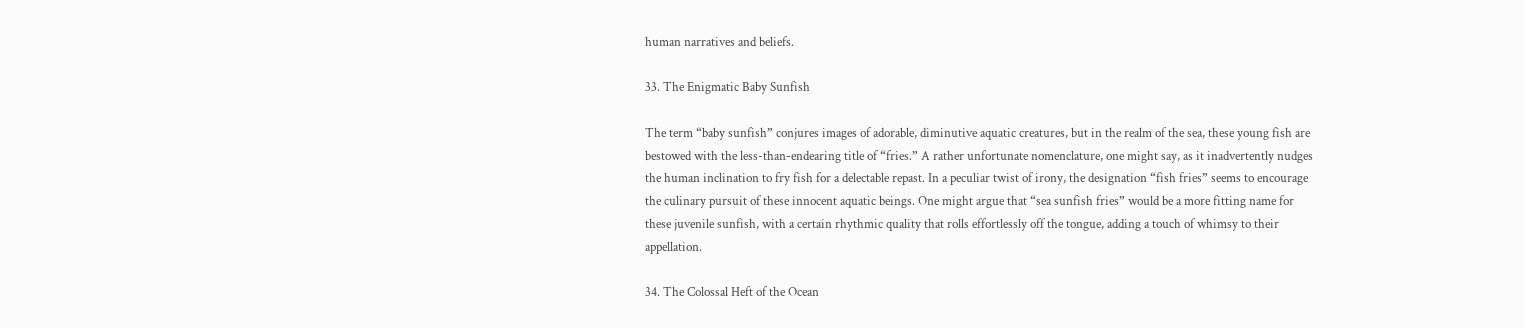human narratives and beliefs.

33. The Enigmatic Baby Sunfish

The term “baby sunfish” conjures images of adorable, diminutive aquatic creatures, but in the realm of the sea, these young fish are bestowed with the less-than-endearing title of “fries.” A rather unfortunate nomenclature, one might say, as it inadvertently nudges the human inclination to fry fish for a delectable repast. In a peculiar twist of irony, the designation “fish fries” seems to encourage the culinary pursuit of these innocent aquatic beings. One might argue that “sea sunfish fries” would be a more fitting name for these juvenile sunfish, with a certain rhythmic quality that rolls effortlessly off the tongue, adding a touch of whimsy to their appellation.

34. The Colossal Heft of the Ocean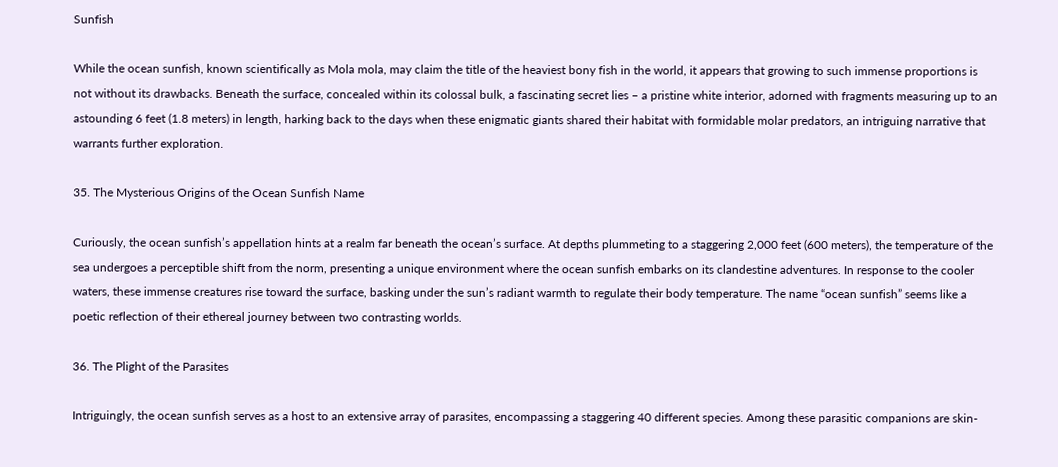Sunfish

While the ocean sunfish, known scientifically as Mola mola, may claim the title of the heaviest bony fish in the world, it appears that growing to such immense proportions is not without its drawbacks. Beneath the surface, concealed within its colossal bulk, a fascinating secret lies – a pristine white interior, adorned with fragments measuring up to an astounding 6 feet (1.8 meters) in length, harking back to the days when these enigmatic giants shared their habitat with formidable molar predators, an intriguing narrative that warrants further exploration.

35. The Mysterious Origins of the Ocean Sunfish Name

Curiously, the ocean sunfish’s appellation hints at a realm far beneath the ocean’s surface. At depths plummeting to a staggering 2,000 feet (600 meters), the temperature of the sea undergoes a perceptible shift from the norm, presenting a unique environment where the ocean sunfish embarks on its clandestine adventures. In response to the cooler waters, these immense creatures rise toward the surface, basking under the sun’s radiant warmth to regulate their body temperature. The name “ocean sunfish” seems like a poetic reflection of their ethereal journey between two contrasting worlds.

36. The Plight of the Parasites

Intriguingly, the ocean sunfish serves as a host to an extensive array of parasites, encompassing a staggering 40 different species. Among these parasitic companions are skin-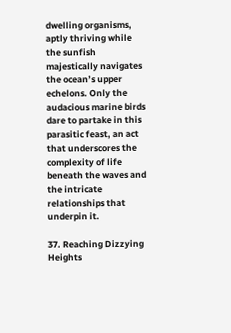dwelling organisms, aptly thriving while the sunfish majestically navigates the ocean’s upper echelons. Only the audacious marine birds dare to partake in this parasitic feast, an act that underscores the complexity of life beneath the waves and the intricate relationships that underpin it.

37. Reaching Dizzying Heights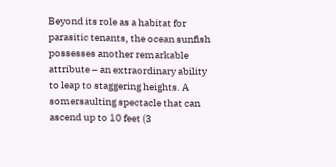Beyond its role as a habitat for parasitic tenants, the ocean sunfish possesses another remarkable attribute – an extraordinary ability to leap to staggering heights. A somersaulting spectacle that can ascend up to 10 feet (3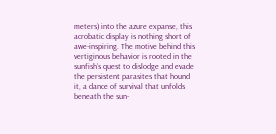meters) into the azure expanse, this acrobatic display is nothing short of awe-inspiring. The motive behind this vertiginous behavior is rooted in the sunfish’s quest to dislodge and evade the persistent parasites that hound it, a dance of survival that unfolds beneath the sun-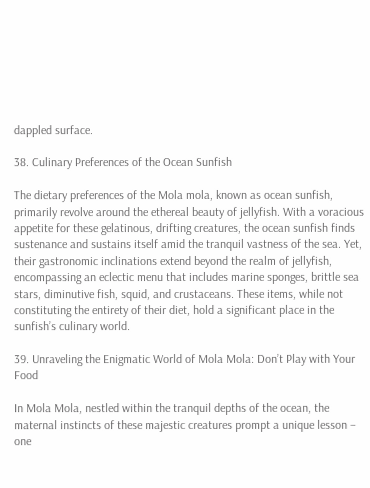dappled surface.

38. Culinary Preferences of the Ocean Sunfish

The dietary preferences of the Mola mola, known as ocean sunfish, primarily revolve around the ethereal beauty of jellyfish. With a voracious appetite for these gelatinous, drifting creatures, the ocean sunfish finds sustenance and sustains itself amid the tranquil vastness of the sea. Yet, their gastronomic inclinations extend beyond the realm of jellyfish, encompassing an eclectic menu that includes marine sponges, brittle sea stars, diminutive fish, squid, and crustaceans. These items, while not constituting the entirety of their diet, hold a significant place in the sunfish’s culinary world.

39. Unraveling the Enigmatic World of Mola Mola: Don’t Play with Your Food

In Mola Mola, nestled within the tranquil depths of the ocean, the maternal instincts of these majestic creatures prompt a unique lesson – one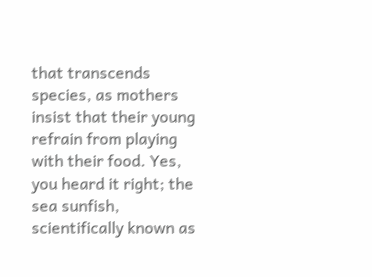that transcends species, as mothers insist that their young refrain from playing with their food. Yes, you heard it right; the sea sunfish, scientifically known as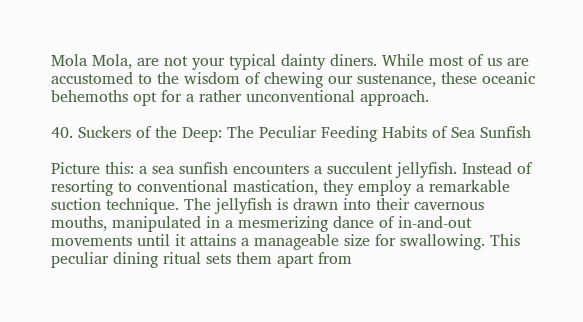Mola Mola, are not your typical dainty diners. While most of us are accustomed to the wisdom of chewing our sustenance, these oceanic behemoths opt for a rather unconventional approach.

40. Suckers of the Deep: The Peculiar Feeding Habits of Sea Sunfish

Picture this: a sea sunfish encounters a succulent jellyfish. Instead of resorting to conventional mastication, they employ a remarkable suction technique. The jellyfish is drawn into their cavernous mouths, manipulated in a mesmerizing dance of in-and-out movements until it attains a manageable size for swallowing. This peculiar dining ritual sets them apart from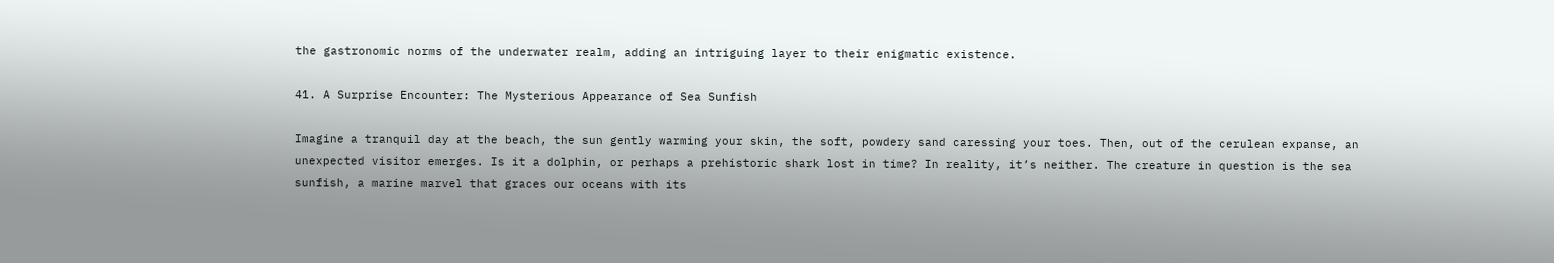the gastronomic norms of the underwater realm, adding an intriguing layer to their enigmatic existence.

41. A Surprise Encounter: The Mysterious Appearance of Sea Sunfish

Imagine a tranquil day at the beach, the sun gently warming your skin, the soft, powdery sand caressing your toes. Then, out of the cerulean expanse, an unexpected visitor emerges. Is it a dolphin, or perhaps a prehistoric shark lost in time? In reality, it’s neither. The creature in question is the sea sunfish, a marine marvel that graces our oceans with its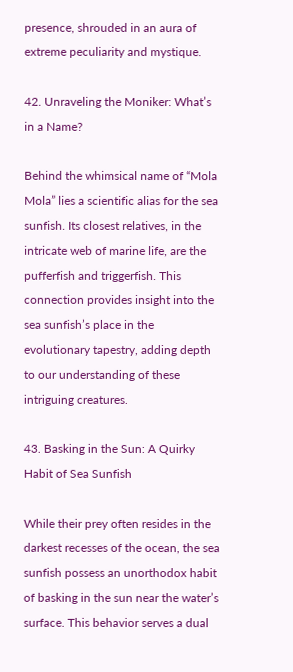presence, shrouded in an aura of extreme peculiarity and mystique.

42. Unraveling the Moniker: What’s in a Name?

Behind the whimsical name of “Mola Mola” lies a scientific alias for the sea sunfish. Its closest relatives, in the intricate web of marine life, are the pufferfish and triggerfish. This connection provides insight into the sea sunfish’s place in the evolutionary tapestry, adding depth to our understanding of these intriguing creatures.

43. Basking in the Sun: A Quirky Habit of Sea Sunfish

While their prey often resides in the darkest recesses of the ocean, the sea sunfish possess an unorthodox habit of basking in the sun near the water’s surface. This behavior serves a dual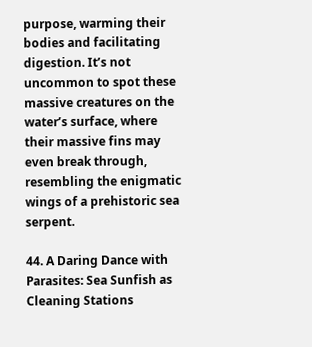purpose, warming their bodies and facilitating digestion. It’s not uncommon to spot these massive creatures on the water’s surface, where their massive fins may even break through, resembling the enigmatic wings of a prehistoric sea serpent.

44. A Daring Dance with Parasites: Sea Sunfish as Cleaning Stations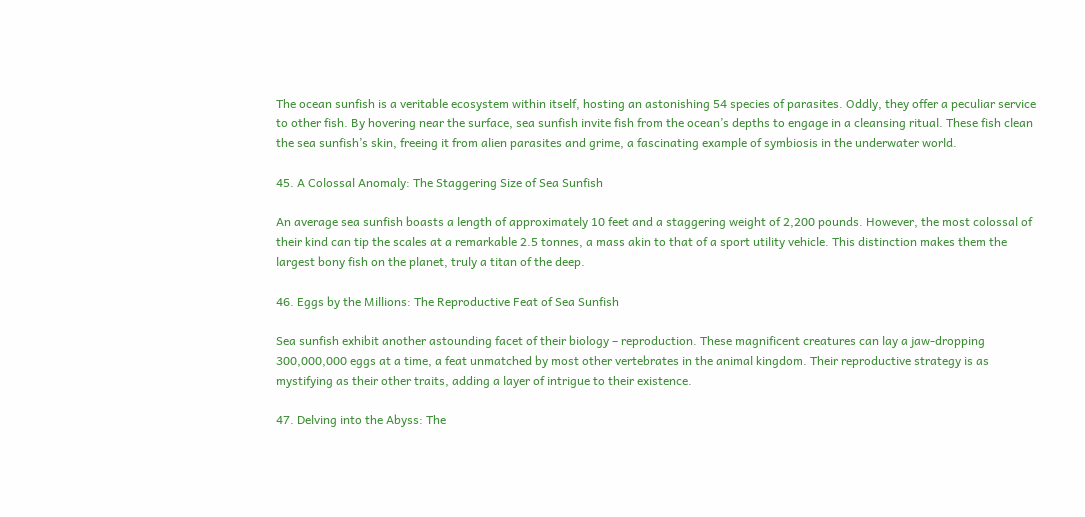The ocean sunfish is a veritable ecosystem within itself, hosting an astonishing 54 species of parasites. Oddly, they offer a peculiar service to other fish. By hovering near the surface, sea sunfish invite fish from the ocean’s depths to engage in a cleansing ritual. These fish clean the sea sunfish’s skin, freeing it from alien parasites and grime, a fascinating example of symbiosis in the underwater world.

45. A Colossal Anomaly: The Staggering Size of Sea Sunfish

An average sea sunfish boasts a length of approximately 10 feet and a staggering weight of 2,200 pounds. However, the most colossal of their kind can tip the scales at a remarkable 2.5 tonnes, a mass akin to that of a sport utility vehicle. This distinction makes them the largest bony fish on the planet, truly a titan of the deep.

46. Eggs by the Millions: The Reproductive Feat of Sea Sunfish

Sea sunfish exhibit another astounding facet of their biology – reproduction. These magnificent creatures can lay a jaw-dropping 300,000,000 eggs at a time, a feat unmatched by most other vertebrates in the animal kingdom. Their reproductive strategy is as mystifying as their other traits, adding a layer of intrigue to their existence.

47. Delving into the Abyss: The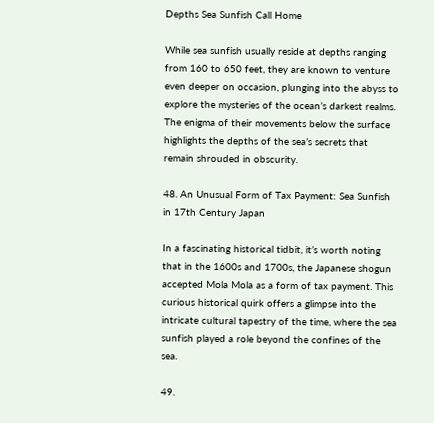Depths Sea Sunfish Call Home

While sea sunfish usually reside at depths ranging from 160 to 650 feet, they are known to venture even deeper on occasion, plunging into the abyss to explore the mysteries of the ocean’s darkest realms. The enigma of their movements below the surface highlights the depths of the sea’s secrets that remain shrouded in obscurity.

48. An Unusual Form of Tax Payment: Sea Sunfish in 17th Century Japan

In a fascinating historical tidbit, it’s worth noting that in the 1600s and 1700s, the Japanese shogun accepted Mola Mola as a form of tax payment. This curious historical quirk offers a glimpse into the intricate cultural tapestry of the time, where the sea sunfish played a role beyond the confines of the sea.

49.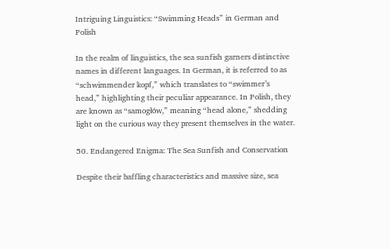Intriguing Linguistics: “Swimming Heads” in German and Polish

In the realm of linguistics, the sea sunfish garners distinctive names in different languages. In German, it is referred to as “schwimmender kopf,” which translates to “swimmer’s head,” highlighting their peculiar appearance. In Polish, they are known as “samogłów,” meaning “head alone,” shedding light on the curious way they present themselves in the water.

50. Endangered Enigma: The Sea Sunfish and Conservation

Despite their baffling characteristics and massive size, sea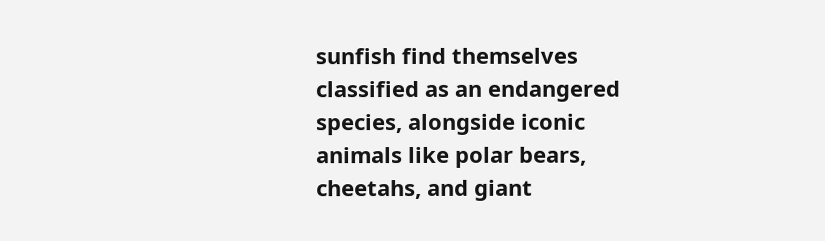sunfish find themselves classified as an endangered species, alongside iconic animals like polar bears, cheetahs, and giant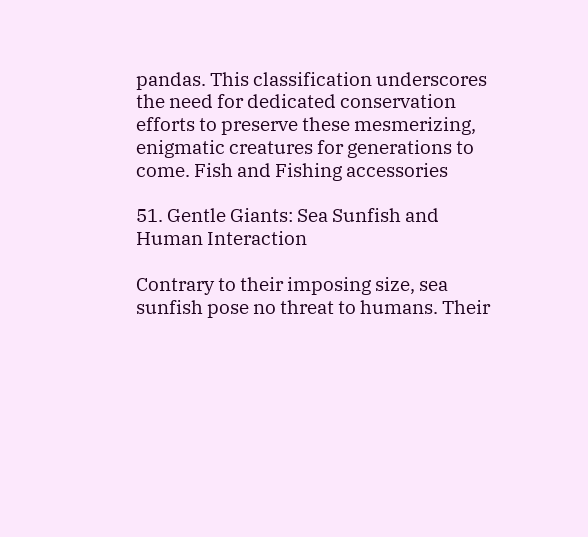pandas. This classification underscores the need for dedicated conservation efforts to preserve these mesmerizing, enigmatic creatures for generations to come. Fish and Fishing accessories

51. Gentle Giants: Sea Sunfish and Human Interaction

Contrary to their imposing size, sea sunfish pose no threat to humans. Their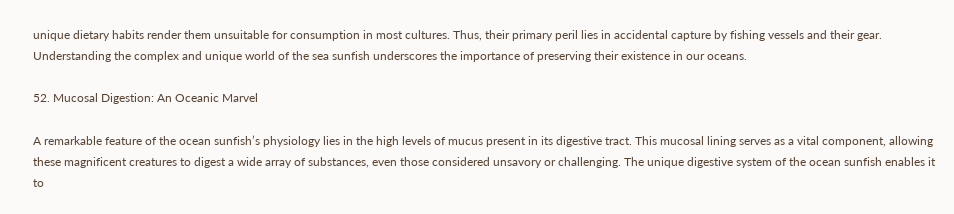unique dietary habits render them unsuitable for consumption in most cultures. Thus, their primary peril lies in accidental capture by fishing vessels and their gear. Understanding the complex and unique world of the sea sunfish underscores the importance of preserving their existence in our oceans.

52. Mucosal Digestion: An Oceanic Marvel

A remarkable feature of the ocean sunfish’s physiology lies in the high levels of mucus present in its digestive tract. This mucosal lining serves as a vital component, allowing these magnificent creatures to digest a wide array of substances, even those considered unsavory or challenging. The unique digestive system of the ocean sunfish enables it to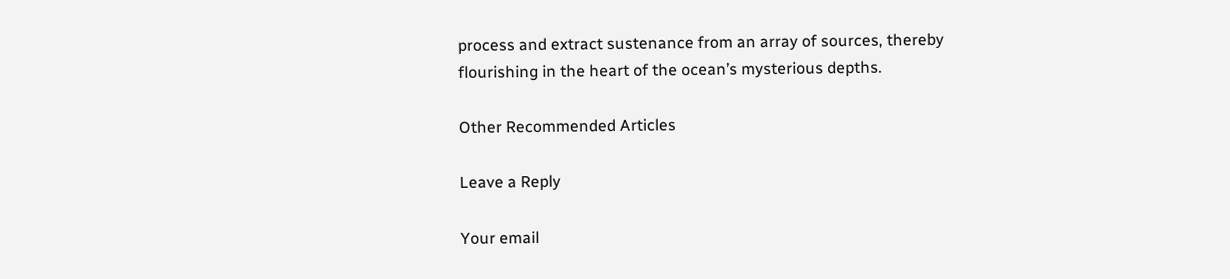process and extract sustenance from an array of sources, thereby flourishing in the heart of the ocean’s mysterious depths.

Other Recommended Articles

Leave a Reply

Your email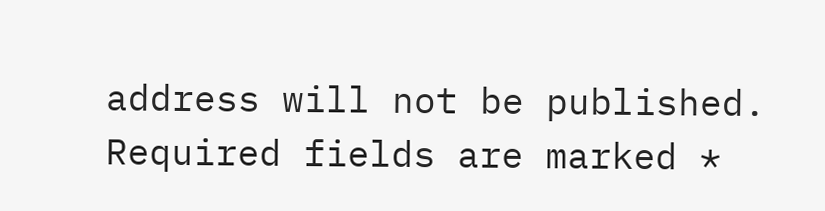address will not be published. Required fields are marked *